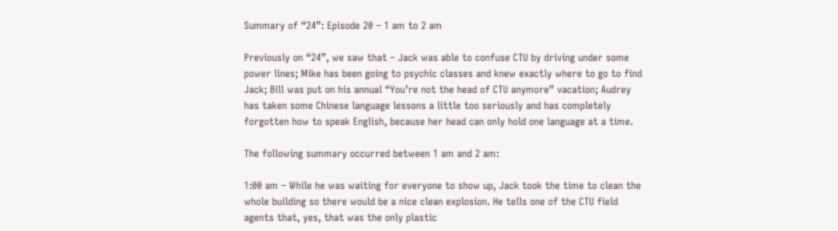Summary of “24”: Episode 20 – 1 am to 2 am

Previously on “24”, we saw that – Jack was able to confuse CTU by driving under some power lines; Mike has been going to psychic classes and knew exactly where to go to find Jack; Bill was put on his annual “You’re not the head of CTU anymore” vacation; Audrey has taken some Chinese language lessons a little too seriously and has completely forgotten how to speak English, because her head can only hold one language at a time.

The following summary occurred between 1 am and 2 am:

1:00 am – While he was waiting for everyone to show up, Jack took the time to clean the whole building so there would be a nice clean explosion. He tells one of the CTU field agents that, yes, that was the only plastic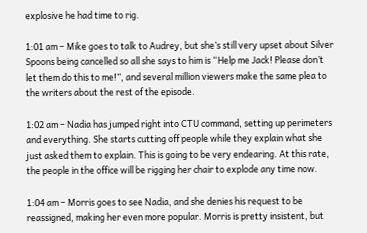explosive he had time to rig.

1:01 am – Mike goes to talk to Audrey, but she’s still very upset about Silver Spoons being cancelled so all she says to him is “Help me Jack! Please don’t let them do this to me!”, and several million viewers make the same plea to the writers about the rest of the episode.

1:02 am – Nadia has jumped right into CTU command, setting up perimeters and everything. She starts cutting off people while they explain what she just asked them to explain. This is going to be very endearing. At this rate, the people in the office will be rigging her chair to explode any time now.

1:04 am – Morris goes to see Nadia, and she denies his request to be reassigned, making her even more popular. Morris is pretty insistent, but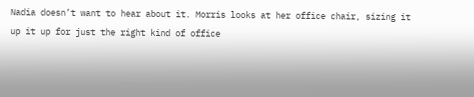Nadia doesn’t want to hear about it. Morris looks at her office chair, sizing it up it up for just the right kind of office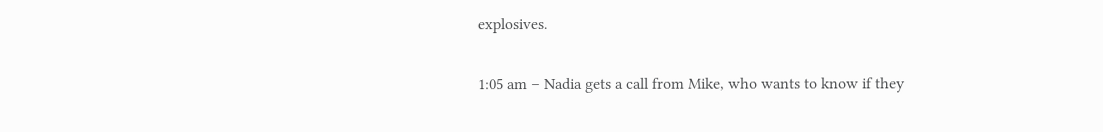explosives.

1:05 am – Nadia gets a call from Mike, who wants to know if they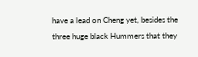have a lead on Cheng yet, besides the three huge black Hummers that they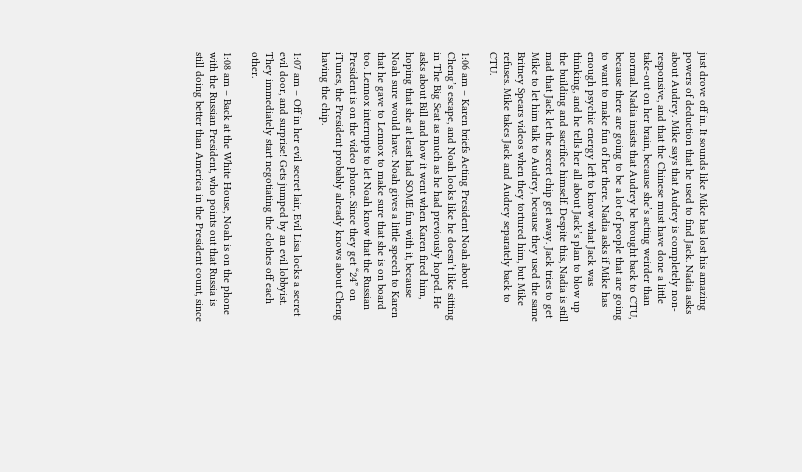just drove off in. It sounds like Mike has lost his amazing powers of deduction that he used to find Jack. Nadia asks about Audrey. Mike says that Audrey is completely non-responsive, and that the Chinese must have done a little take-out on her brain, because she’s acting weirder than normal. Nadia insists that Audrey be brought back to CTU, because there are going to be a lot of people that are going to want to make fun of her there. Nadia asks if Mike has enough psychic energy left to know what Jack was thinking, and he tells her all about Jack’s plan to blow up the building and sacrifice himself. Despite this, Nadia is still mad that Jack let the secret chip get away. Jack tries to get Mike to let him talk to Audrey, because they used the same Britney Spears videos when they tortured him, but Mike refuses. Mike takes Jack and Audrey separately back to CTU.

1:06 am – Karen briefs Acting President Noah about Cheng’s escape, and Noah looks like he doesn’t like sitting in The Big Seat as much as he had previously hoped. He asks about Bill and how it went when Karen fired him, hoping that she at least had SOME fun with it, because Noah sure would have. Noah gives a little speech to Karen that he gave to Lennox to make sure that she is on board too. Lennox interrupts to let Noah know that the Russian President is on the video phone. Since they get “24” on iTunes, the President probably already knows about Cheng having the chip.

1:07 am – Off in her evil secret lair, Evil Lisa locks a secret evil door, and surprise! Gets jumped by an evil lobbyist. They immediately start negotiating the clothes off each other.

1:08 am – Back at the White House, Noah is on the phone with the Russian President, who points out that Russia is still doing better than America in the President count, since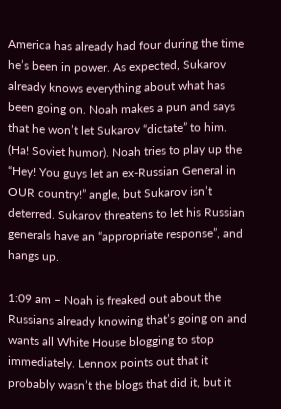America has already had four during the time he’s been in power. As expected, Sukarov already knows everything about what has been going on. Noah makes a pun and says that he won’t let Sukarov “dictate” to him. (Ha! Soviet humor). Noah tries to play up the “Hey! You guys let an ex-Russian General in OUR country!” angle, but Sukarov isn’t deterred. Sukarov threatens to let his Russian generals have an “appropriate response”, and hangs up.

1:09 am – Noah is freaked out about the Russians already knowing that’s going on and wants all White House blogging to stop immediately. Lennox points out that it probably wasn’t the blogs that did it, but it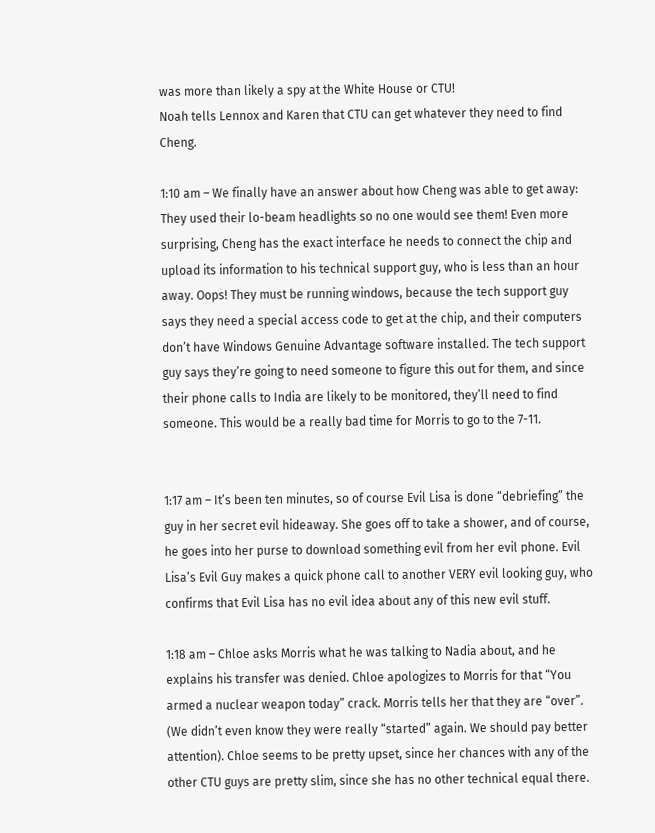was more than likely a spy at the White House or CTU!
Noah tells Lennox and Karen that CTU can get whatever they need to find Cheng.

1:10 am – We finally have an answer about how Cheng was able to get away: They used their lo-beam headlights so no one would see them! Even more surprising, Cheng has the exact interface he needs to connect the chip and upload its information to his technical support guy, who is less than an hour away. Oops! They must be running windows, because the tech support guy says they need a special access code to get at the chip, and their computers don’t have Windows Genuine Advantage software installed. The tech support guy says they’re going to need someone to figure this out for them, and since their phone calls to India are likely to be monitored, they’ll need to find someone. This would be a really bad time for Morris to go to the 7-11.


1:17 am – It’s been ten minutes, so of course Evil Lisa is done “debriefing” the guy in her secret evil hideaway. She goes off to take a shower, and of course, he goes into her purse to download something evil from her evil phone. Evil Lisa’s Evil Guy makes a quick phone call to another VERY evil looking guy, who confirms that Evil Lisa has no evil idea about any of this new evil stuff.

1:18 am – Chloe asks Morris what he was talking to Nadia about, and he explains his transfer was denied. Chloe apologizes to Morris for that “You armed a nuclear weapon today” crack. Morris tells her that they are “over”. (We didn’t even know they were really “started” again. We should pay better attention). Chloe seems to be pretty upset, since her chances with any of the other CTU guys are pretty slim, since she has no other technical equal there.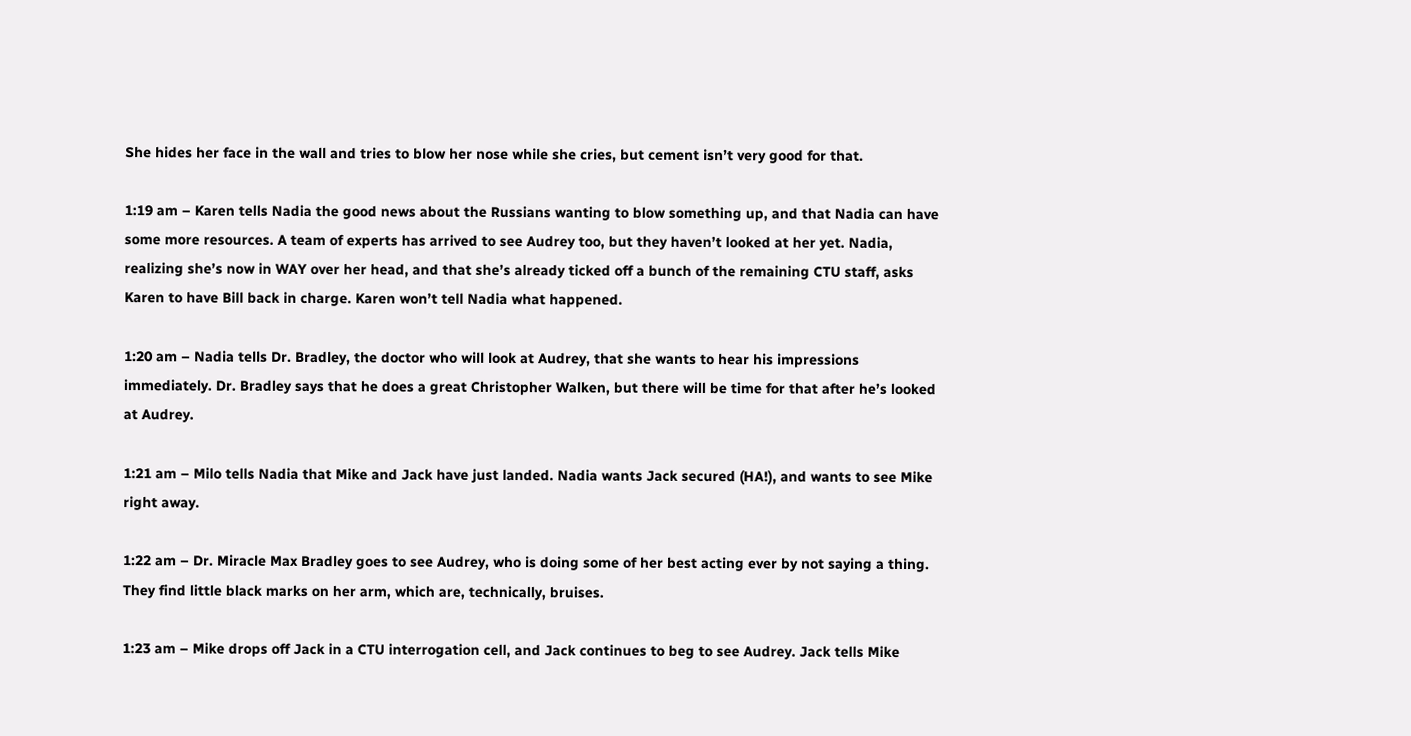She hides her face in the wall and tries to blow her nose while she cries, but cement isn’t very good for that.

1:19 am – Karen tells Nadia the good news about the Russians wanting to blow something up, and that Nadia can have some more resources. A team of experts has arrived to see Audrey too, but they haven’t looked at her yet. Nadia, realizing she’s now in WAY over her head, and that she’s already ticked off a bunch of the remaining CTU staff, asks Karen to have Bill back in charge. Karen won’t tell Nadia what happened.

1:20 am – Nadia tells Dr. Bradley, the doctor who will look at Audrey, that she wants to hear his impressions immediately. Dr. Bradley says that he does a great Christopher Walken, but there will be time for that after he’s looked at Audrey.

1:21 am – Milo tells Nadia that Mike and Jack have just landed. Nadia wants Jack secured (HA!), and wants to see Mike right away.

1:22 am – Dr. Miracle Max Bradley goes to see Audrey, who is doing some of her best acting ever by not saying a thing. They find little black marks on her arm, which are, technically, bruises.

1:23 am – Mike drops off Jack in a CTU interrogation cell, and Jack continues to beg to see Audrey. Jack tells Mike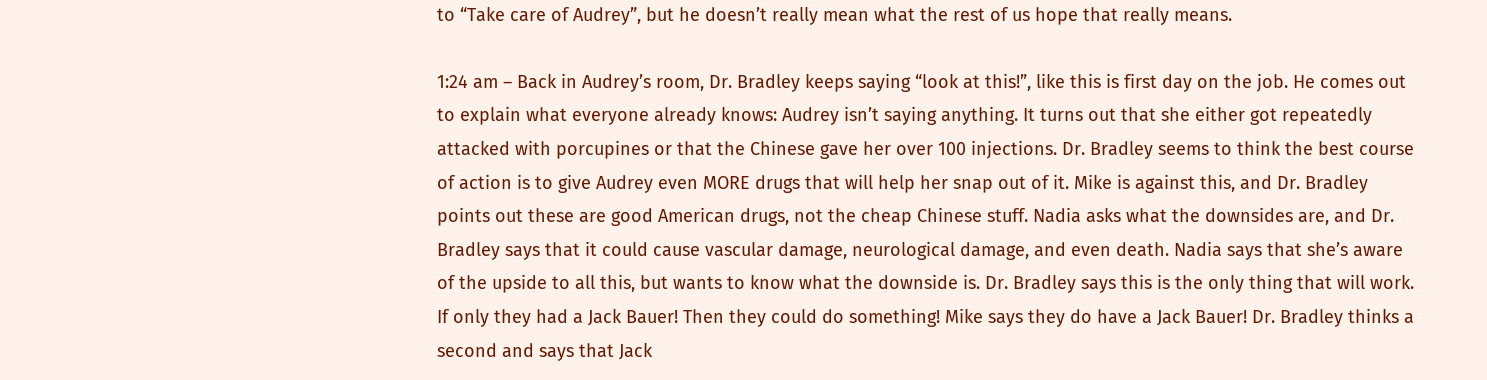to “Take care of Audrey”, but he doesn’t really mean what the rest of us hope that really means.

1:24 am – Back in Audrey’s room, Dr. Bradley keeps saying “look at this!”, like this is first day on the job. He comes out to explain what everyone already knows: Audrey isn’t saying anything. It turns out that she either got repeatedly attacked with porcupines or that the Chinese gave her over 100 injections. Dr. Bradley seems to think the best course of action is to give Audrey even MORE drugs that will help her snap out of it. Mike is against this, and Dr. Bradley points out these are good American drugs, not the cheap Chinese stuff. Nadia asks what the downsides are, and Dr. Bradley says that it could cause vascular damage, neurological damage, and even death. Nadia says that she’s aware of the upside to all this, but wants to know what the downside is. Dr. Bradley says this is the only thing that will work. If only they had a Jack Bauer! Then they could do something! Mike says they do have a Jack Bauer! Dr. Bradley thinks a second and says that Jack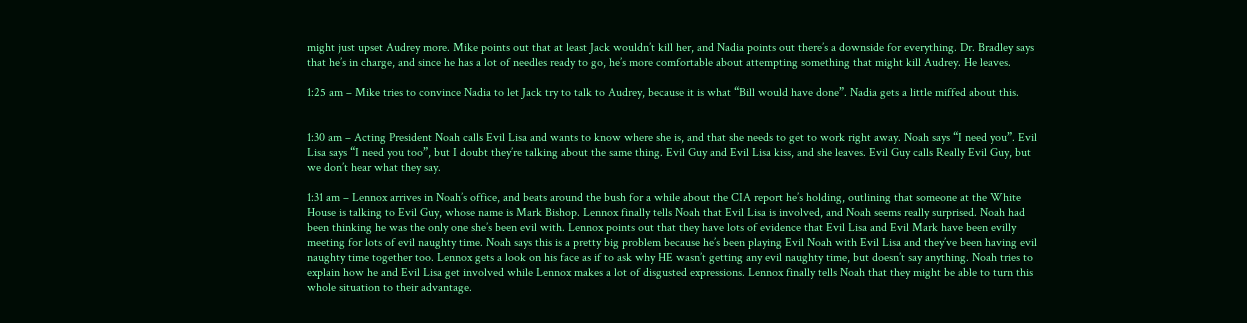might just upset Audrey more. Mike points out that at least Jack wouldn’t kill her, and Nadia points out there’s a downside for everything. Dr. Bradley says that he’s in charge, and since he has a lot of needles ready to go, he’s more comfortable about attempting something that might kill Audrey. He leaves.

1:25 am – Mike tries to convince Nadia to let Jack try to talk to Audrey, because it is what “Bill would have done”. Nadia gets a little miffed about this.


1:30 am – Acting President Noah calls Evil Lisa and wants to know where she is, and that she needs to get to work right away. Noah says “I need you”. Evil Lisa says “I need you too”, but I doubt they’re talking about the same thing. Evil Guy and Evil Lisa kiss, and she leaves. Evil Guy calls Really Evil Guy, but we don’t hear what they say.

1:31 am – Lennox arrives in Noah’s office, and beats around the bush for a while about the CIA report he’s holding, outlining that someone at the White House is talking to Evil Guy, whose name is Mark Bishop. Lennox finally tells Noah that Evil Lisa is involved, and Noah seems really surprised. Noah had been thinking he was the only one she’s been evil with. Lennox points out that they have lots of evidence that Evil Lisa and Evil Mark have been evilly meeting for lots of evil naughty time. Noah says this is a pretty big problem because he’s been playing Evil Noah with Evil Lisa and they’ve been having evil naughty time together too. Lennox gets a look on his face as if to ask why HE wasn’t getting any evil naughty time, but doesn’t say anything. Noah tries to explain how he and Evil Lisa get involved while Lennox makes a lot of disgusted expressions. Lennox finally tells Noah that they might be able to turn this whole situation to their advantage.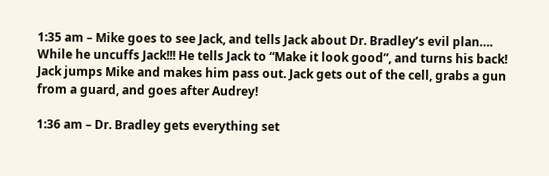1:35 am – Mike goes to see Jack, and tells Jack about Dr. Bradley’s evil plan…. While he uncuffs Jack!!! He tells Jack to “Make it look good”, and turns his back! Jack jumps Mike and makes him pass out. Jack gets out of the cell, grabs a gun from a guard, and goes after Audrey!

1:36 am – Dr. Bradley gets everything set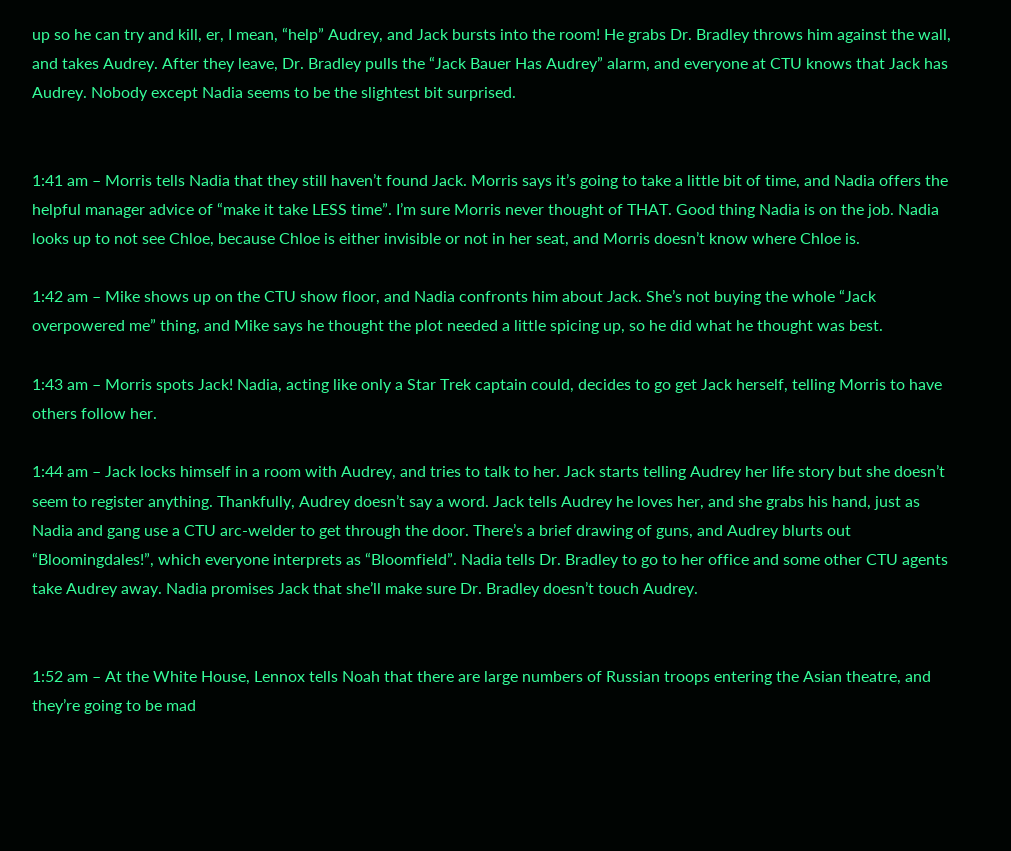up so he can try and kill, er, I mean, “help” Audrey, and Jack bursts into the room! He grabs Dr. Bradley throws him against the wall, and takes Audrey. After they leave, Dr. Bradley pulls the “Jack Bauer Has Audrey” alarm, and everyone at CTU knows that Jack has Audrey. Nobody except Nadia seems to be the slightest bit surprised.


1:41 am – Morris tells Nadia that they still haven’t found Jack. Morris says it’s going to take a little bit of time, and Nadia offers the helpful manager advice of “make it take LESS time”. I’m sure Morris never thought of THAT. Good thing Nadia is on the job. Nadia looks up to not see Chloe, because Chloe is either invisible or not in her seat, and Morris doesn’t know where Chloe is.

1:42 am – Mike shows up on the CTU show floor, and Nadia confronts him about Jack. She’s not buying the whole “Jack overpowered me” thing, and Mike says he thought the plot needed a little spicing up, so he did what he thought was best.

1:43 am – Morris spots Jack! Nadia, acting like only a Star Trek captain could, decides to go get Jack herself, telling Morris to have others follow her.

1:44 am – Jack locks himself in a room with Audrey, and tries to talk to her. Jack starts telling Audrey her life story but she doesn’t seem to register anything. Thankfully, Audrey doesn’t say a word. Jack tells Audrey he loves her, and she grabs his hand, just as Nadia and gang use a CTU arc-welder to get through the door. There’s a brief drawing of guns, and Audrey blurts out “Bloomingdales!”, which everyone interprets as “Bloomfield”. Nadia tells Dr. Bradley to go to her office and some other CTU agents take Audrey away. Nadia promises Jack that she’ll make sure Dr. Bradley doesn’t touch Audrey.


1:52 am – At the White House, Lennox tells Noah that there are large numbers of Russian troops entering the Asian theatre, and they’re going to be mad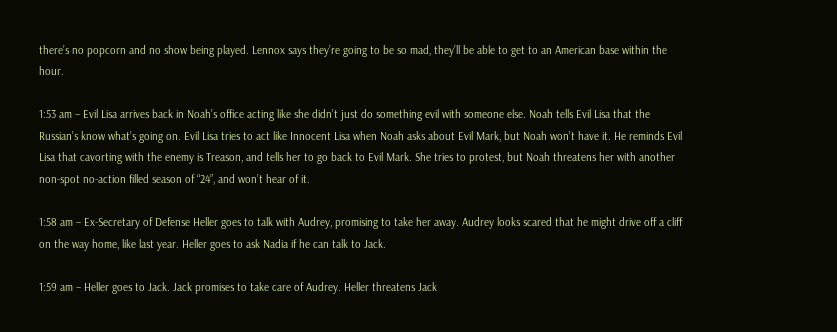there’s no popcorn and no show being played. Lennox says they’re going to be so mad, they’ll be able to get to an American base within the hour.

1:53 am – Evil Lisa arrives back in Noah’s office acting like she didn’t just do something evil with someone else. Noah tells Evil Lisa that the Russian’s know what’s going on. Evil Lisa tries to act like Innocent Lisa when Noah asks about Evil Mark, but Noah won’t have it. He reminds Evil Lisa that cavorting with the enemy is Treason, and tells her to go back to Evil Mark. She tries to protest, but Noah threatens her with another non-spot no-action filled season of “24”, and won’t hear of it.

1:58 am – Ex-Secretary of Defense Heller goes to talk with Audrey, promising to take her away. Audrey looks scared that he might drive off a cliff on the way home, like last year. Heller goes to ask Nadia if he can talk to Jack.

1:59 am – Heller goes to Jack. Jack promises to take care of Audrey. Heller threatens Jack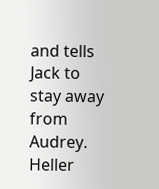and tells Jack to stay away from Audrey. Heller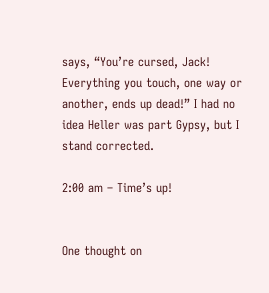says, “You’re cursed, Jack! Everything you touch, one way or another, ends up dead!” I had no idea Heller was part Gypsy, but I stand corrected.

2:00 am – Time’s up!


One thought on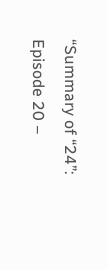“Summary of “24”: Episode 20 –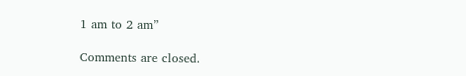1 am to 2 am”

Comments are closed.